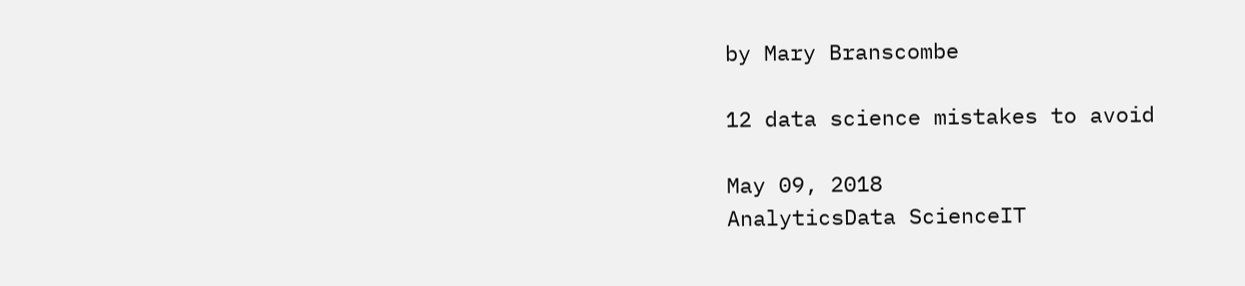by Mary Branscombe

12 data science mistakes to avoid

May 09, 2018
AnalyticsData ScienceIT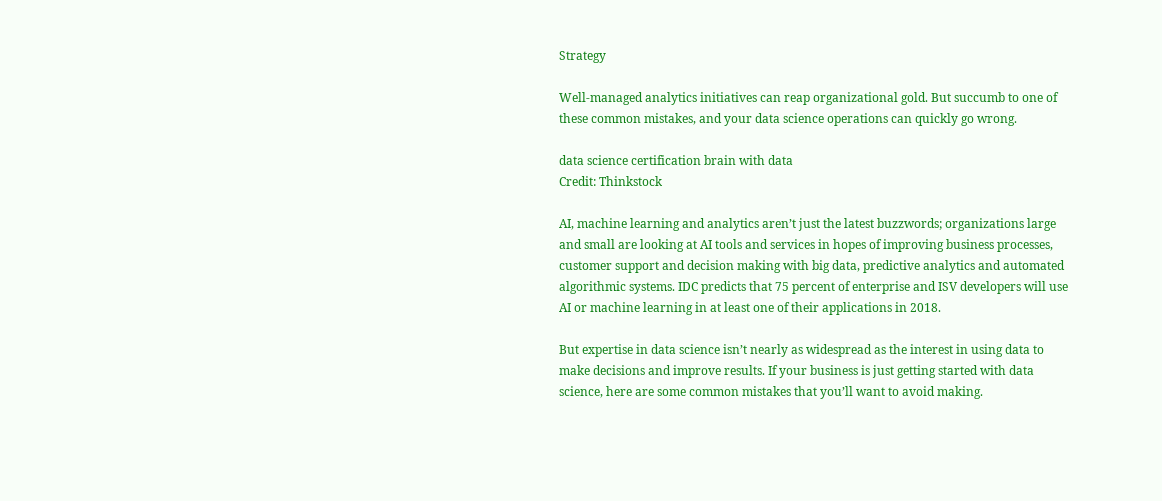Strategy

Well-managed analytics initiatives can reap organizational gold. But succumb to one of these common mistakes, and your data science operations can quickly go wrong.

data science certification brain with data
Credit: Thinkstock

AI, machine learning and analytics aren’t just the latest buzzwords; organizations large and small are looking at AI tools and services in hopes of improving business processes, customer support and decision making with big data, predictive analytics and automated algorithmic systems. IDC predicts that 75 percent of enterprise and ISV developers will use AI or machine learning in at least one of their applications in 2018.

But expertise in data science isn’t nearly as widespread as the interest in using data to make decisions and improve results. If your business is just getting started with data science, here are some common mistakes that you’ll want to avoid making.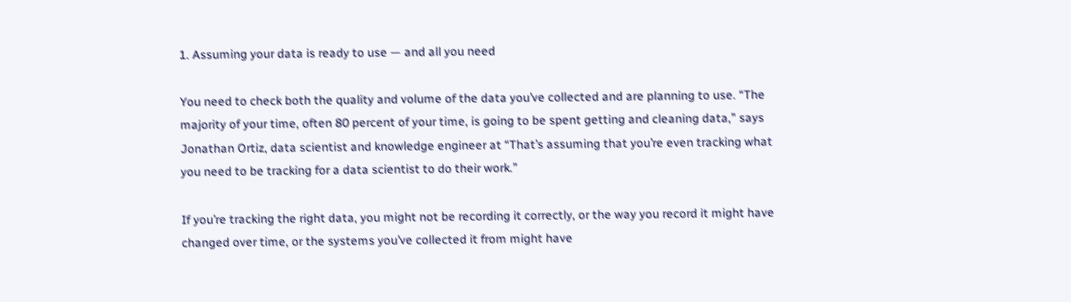1. Assuming your data is ready to use — and all you need

You need to check both the quality and volume of the data you’ve collected and are planning to use. “The majority of your time, often 80 percent of your time, is going to be spent getting and cleaning data,” says Jonathan Ortiz, data scientist and knowledge engineer at “That’s assuming that you’re even tracking what you need to be tracking for a data scientist to do their work.”

If you’re tracking the right data, you might not be recording it correctly, or the way you record it might have changed over time, or the systems you’ve collected it from might have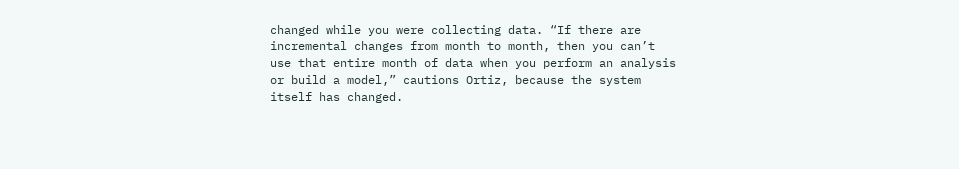changed while you were collecting data. “If there are incremental changes from month to month, then you can’t use that entire month of data when you perform an analysis or build a model,” cautions Ortiz, because the system itself has changed.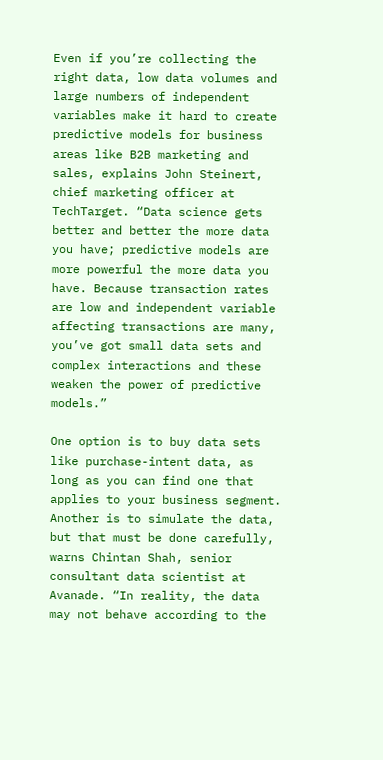Even if you’re collecting the right data, low data volumes and large numbers of independent variables make it hard to create predictive models for business areas like B2B marketing and sales, explains John Steinert, chief marketing officer at TechTarget. “Data science gets better and better the more data you have; predictive models are more powerful the more data you have. Because transaction rates are low and independent variable affecting transactions are many, you’ve got small data sets and complex interactions and these weaken the power of predictive models.”

One option is to buy data sets like purchase-intent data, as long as you can find one that applies to your business segment. Another is to simulate the data, but that must be done carefully, warns Chintan Shah, senior consultant data scientist at Avanade. “In reality, the data may not behave according to the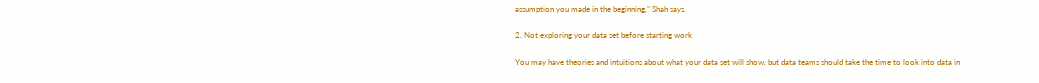assumption you made in the beginning,” Shah says.

2. Not exploring your data set before starting work

You may have theories and intuitions about what your data set will show, but data teams should take the time to look into data in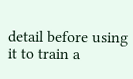detail before using it to train a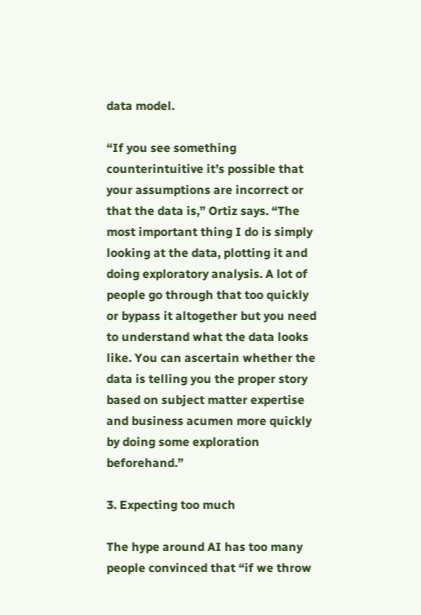data model.

“If you see something counterintuitive it’s possible that your assumptions are incorrect or that the data is,” Ortiz says. “The most important thing I do is simply looking at the data, plotting it and doing exploratory analysis. A lot of people go through that too quickly or bypass it altogether but you need to understand what the data looks like. You can ascertain whether the data is telling you the proper story based on subject matter expertise and business acumen more quickly by doing some exploration beforehand.”

3. Expecting too much

The hype around AI has too many people convinced that “if we throw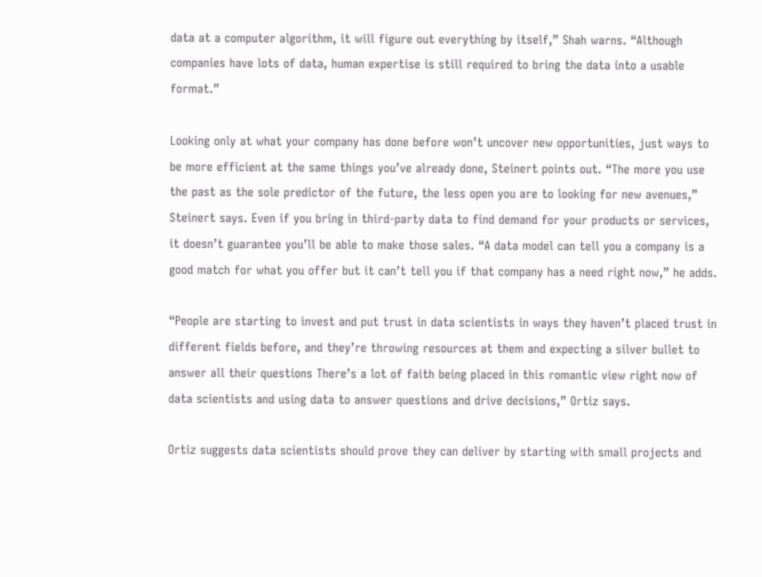data at a computer algorithm, it will figure out everything by itself,” Shah warns. “Although companies have lots of data, human expertise is still required to bring the data into a usable format.”

Looking only at what your company has done before won’t uncover new opportunities, just ways to be more efficient at the same things you’ve already done, Steinert points out. “The more you use the past as the sole predictor of the future, the less open you are to looking for new avenues,” Steinert says. Even if you bring in third-party data to find demand for your products or services, it doesn’t guarantee you’ll be able to make those sales. “A data model can tell you a company is a good match for what you offer but it can’t tell you if that company has a need right now,” he adds.

“People are starting to invest and put trust in data scientists in ways they haven’t placed trust in different fields before, and they’re throwing resources at them and expecting a silver bullet to answer all their questions There’s a lot of faith being placed in this romantic view right now of data scientists and using data to answer questions and drive decisions,” Ortiz says.

Ortiz suggests data scientists should prove they can deliver by starting with small projects and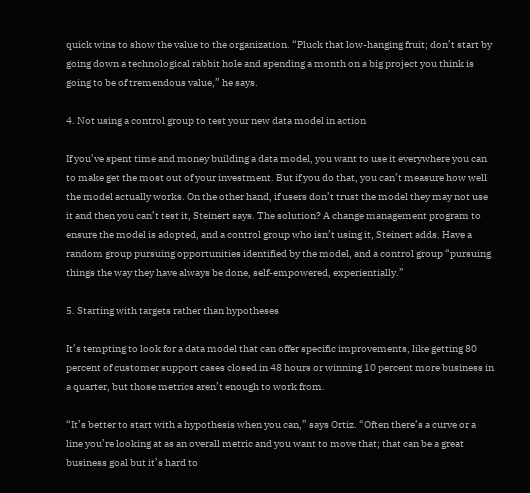quick wins to show the value to the organization. “Pluck that low-hanging fruit; don’t start by going down a technological rabbit hole and spending a month on a big project you think is going to be of tremendous value,” he says.

4. Not using a control group to test your new data model in action

If you’ve spent time and money building a data model, you want to use it everywhere you can to make get the most out of your investment. But if you do that, you can’t measure how well the model actually works. On the other hand, if users don’t trust the model they may not use it and then you can’t test it, Steinert says. The solution? A change management program to ensure the model is adopted, and a control group who isn’t using it, Steinert adds. Have a random group pursuing opportunities identified by the model, and a control group “pursuing things the way they have always be done, self-empowered, experientially.”

5. Starting with targets rather than hypotheses

It’s tempting to look for a data model that can offer specific improvements, like getting 80 percent of customer support cases closed in 48 hours or winning 10 percent more business in a quarter, but those metrics aren’t enough to work from.

“It’s better to start with a hypothesis when you can,” says Ortiz. “Often there’s a curve or a line you’re looking at as an overall metric and you want to move that; that can be a great business goal but it’s hard to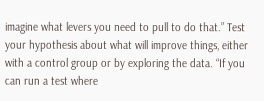imagine what levers you need to pull to do that.” Test your hypothesis about what will improve things, either with a control group or by exploring the data. “If you can run a test where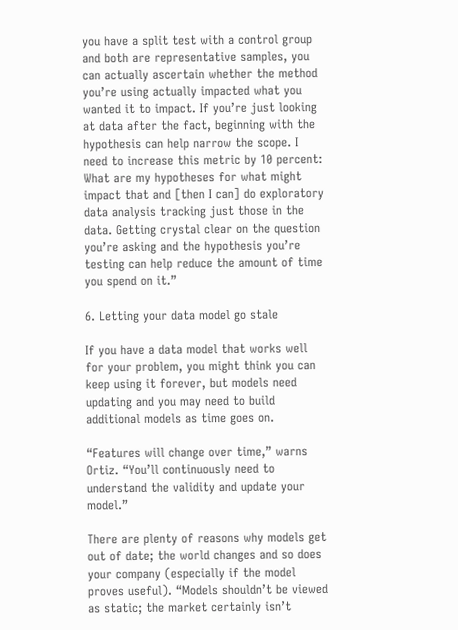you have a split test with a control group and both are representative samples, you can actually ascertain whether the method you’re using actually impacted what you wanted it to impact. If you’re just looking at data after the fact, beginning with the hypothesis can help narrow the scope. I need to increase this metric by 10 percent: What are my hypotheses for what might impact that and [then I can] do exploratory data analysis tracking just those in the data. Getting crystal clear on the question you’re asking and the hypothesis you’re testing can help reduce the amount of time you spend on it.”

6. Letting your data model go stale

If you have a data model that works well for your problem, you might think you can keep using it forever, but models need updating and you may need to build additional models as time goes on.

“Features will change over time,” warns Ortiz. “You’ll continuously need to understand the validity and update your model.”

There are plenty of reasons why models get out of date; the world changes and so does your company (especially if the model proves useful). “Models shouldn’t be viewed as static; the market certainly isn’t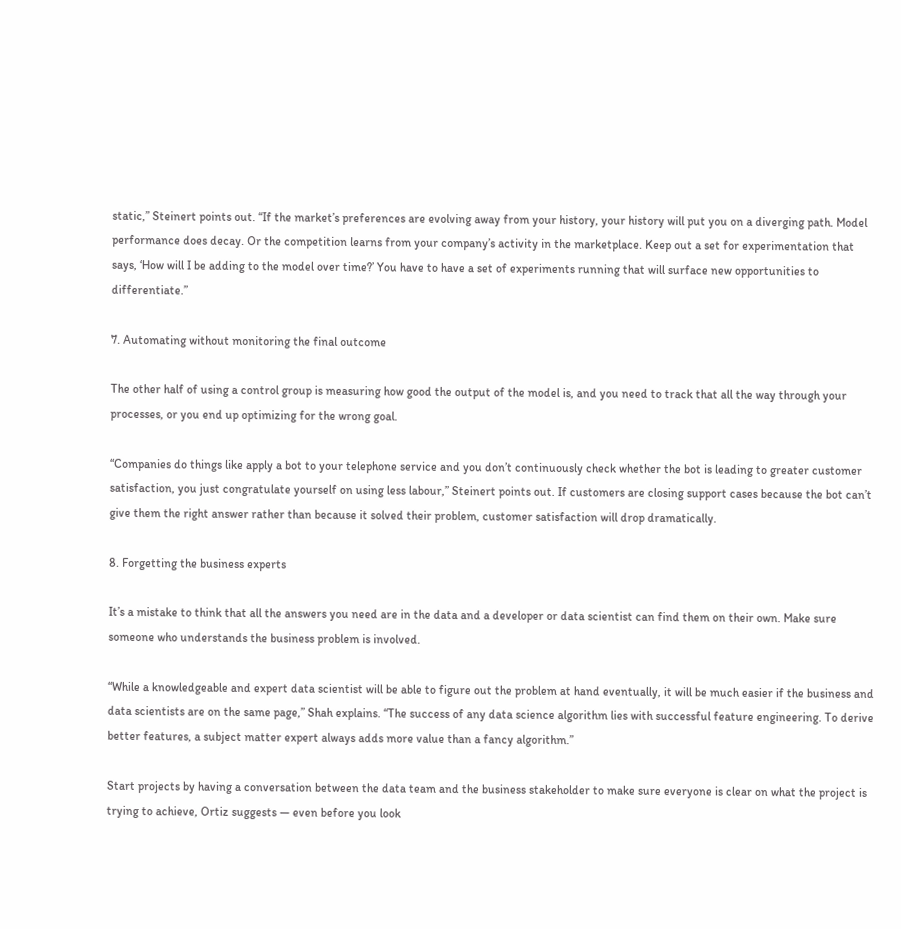static,” Steinert points out. “If the market’s preferences are evolving away from your history, your history will put you on a diverging path. Model performance does decay. Or the competition learns from your company’s activity in the marketplace. Keep out a set for experimentation that says, ‘How will I be adding to the model over time?’ You have to have a set of experiments running that will surface new opportunities to differentiate.”

7. Automating without monitoring the final outcome

The other half of using a control group is measuring how good the output of the model is, and you need to track that all the way through your processes, or you end up optimizing for the wrong goal.

“Companies do things like apply a bot to your telephone service and you don’t continuously check whether the bot is leading to greater customer satisfaction, you just congratulate yourself on using less labour,” Steinert points out. If customers are closing support cases because the bot can’t give them the right answer rather than because it solved their problem, customer satisfaction will drop dramatically.

8. Forgetting the business experts

It’s a mistake to think that all the answers you need are in the data and a developer or data scientist can find them on their own. Make sure someone who understands the business problem is involved.

“While a knowledgeable and expert data scientist will be able to figure out the problem at hand eventually, it will be much easier if the business and data scientists are on the same page,” Shah explains. “The success of any data science algorithm lies with successful feature engineering. To derive better features, a subject matter expert always adds more value than a fancy algorithm.”

Start projects by having a conversation between the data team and the business stakeholder to make sure everyone is clear on what the project is trying to achieve, Ortiz suggests — even before you look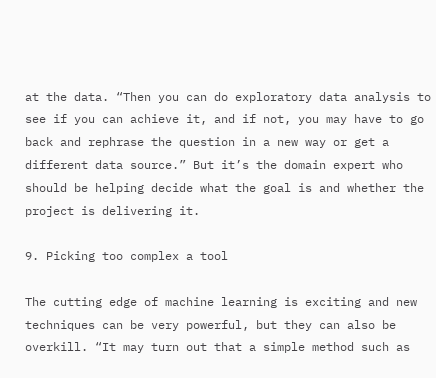at the data. “Then you can do exploratory data analysis to see if you can achieve it, and if not, you may have to go back and rephrase the question in a new way or get a different data source.” But it’s the domain expert who should be helping decide what the goal is and whether the project is delivering it.

9. Picking too complex a tool

The cutting edge of machine learning is exciting and new techniques can be very powerful, but they can also be overkill. “It may turn out that a simple method such as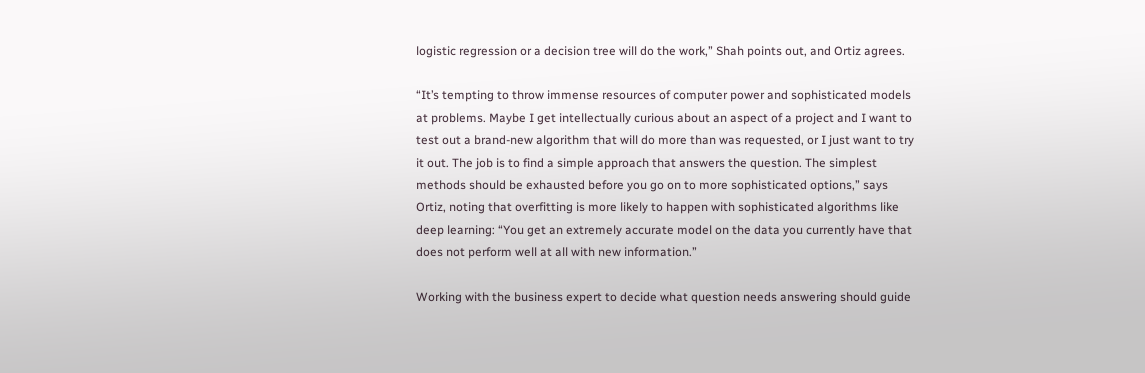logistic regression or a decision tree will do the work,” Shah points out, and Ortiz agrees.

“It’s tempting to throw immense resources of computer power and sophisticated models at problems. Maybe I get intellectually curious about an aspect of a project and I want to test out a brand-new algorithm that will do more than was requested, or I just want to try it out. The job is to find a simple approach that answers the question. The simplest methods should be exhausted before you go on to more sophisticated options,” says Ortiz, noting that overfitting is more likely to happen with sophisticated algorithms like deep learning: “You get an extremely accurate model on the data you currently have that does not perform well at all with new information.”

Working with the business expert to decide what question needs answering should guide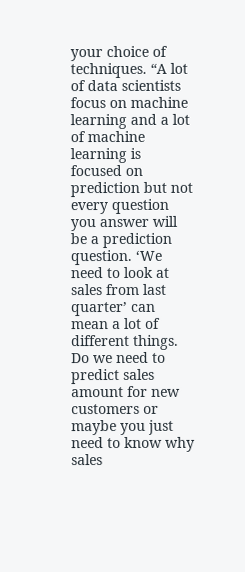your choice of techniques. “A lot of data scientists focus on machine learning and a lot of machine learning is focused on prediction but not every question you answer will be a prediction question. ‘We need to look at sales from last quarter’ can mean a lot of different things. Do we need to predict sales amount for new customers or maybe you just need to know why sales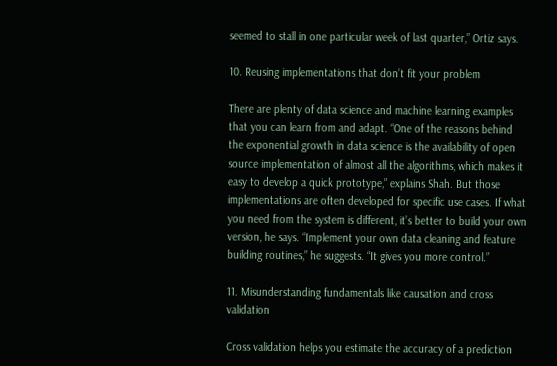seemed to stall in one particular week of last quarter,” Ortiz says.

10. Reusing implementations that don’t fit your problem

There are plenty of data science and machine learning examples that you can learn from and adapt. “One of the reasons behind the exponential growth in data science is the availability of open source implementation of almost all the algorithms, which makes it easy to develop a quick prototype,” explains Shah. But those implementations are often developed for specific use cases. If what you need from the system is different, it’s better to build your own version, he says. “Implement your own data cleaning and feature building routines,” he suggests. “It gives you more control.”

11. Misunderstanding fundamentals like causation and cross validation

Cross validation helps you estimate the accuracy of a prediction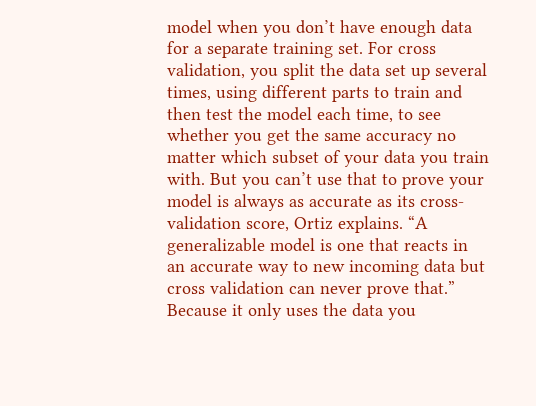model when you don’t have enough data for a separate training set. For cross validation, you split the data set up several times, using different parts to train and then test the model each time, to see whether you get the same accuracy no matter which subset of your data you train with. But you can’t use that to prove your model is always as accurate as its cross-validation score, Ortiz explains. “A generalizable model is one that reacts in an accurate way to new incoming data but cross validation can never prove that.” Because it only uses the data you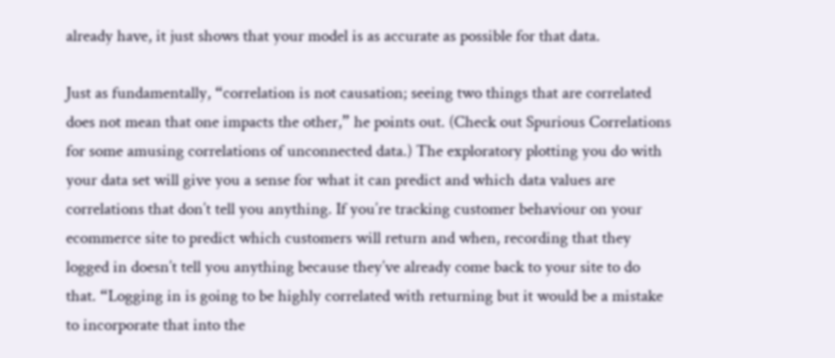already have, it just shows that your model is as accurate as possible for that data.

Just as fundamentally, “correlation is not causation; seeing two things that are correlated does not mean that one impacts the other,” he points out. (Check out Spurious Correlations for some amusing correlations of unconnected data.) The exploratory plotting you do with your data set will give you a sense for what it can predict and which data values are correlations that don’t tell you anything. If you’re tracking customer behaviour on your ecommerce site to predict which customers will return and when, recording that they logged in doesn’t tell you anything because they’ve already come back to your site to do that. “Logging in is going to be highly correlated with returning but it would be a mistake to incorporate that into the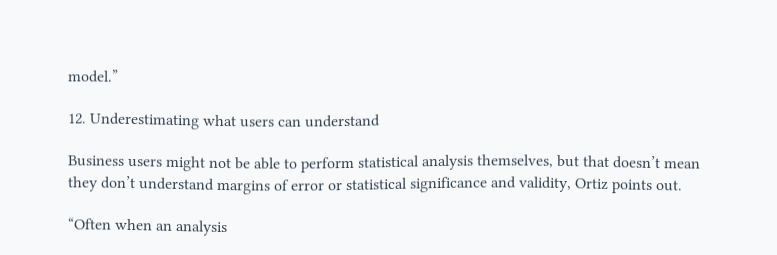model.”

12. Underestimating what users can understand

Business users might not be able to perform statistical analysis themselves, but that doesn’t mean they don’t understand margins of error or statistical significance and validity, Ortiz points out.

“Often when an analysis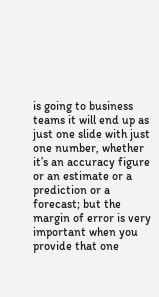is going to business teams it will end up as just one slide with just one number, whether it’s an accuracy figure or an estimate or a prediction or a forecast; but the margin of error is very important when you provide that one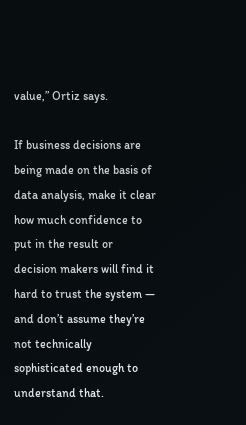value,” Ortiz says.

If business decisions are being made on the basis of data analysis, make it clear how much confidence to put in the result or decision makers will find it hard to trust the system — and don’t assume they’re not technically sophisticated enough to understand that.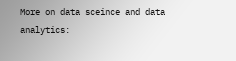More on data sceince and data analytics: